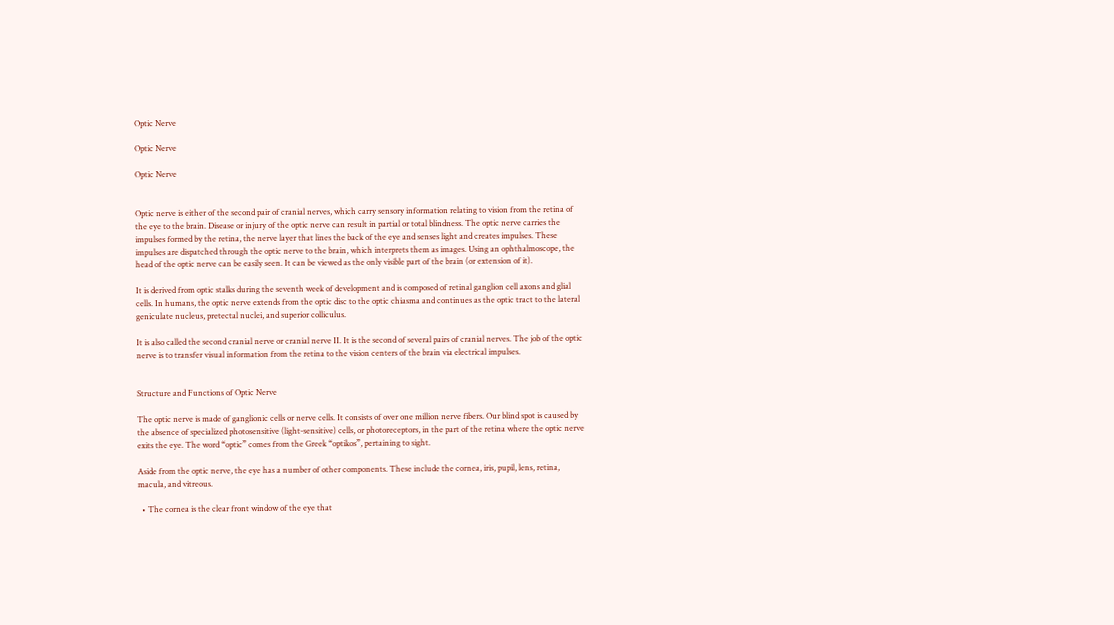Optic Nerve

Optic Nerve

Optic Nerve


Optic nerve is either of the second pair of cranial nerves, which carry sensory information relating to vision from the retina of the eye to the brain. Disease or injury of the optic nerve can result in partial or total blindness. The optic nerve carries the impulses formed by the retina, the nerve layer that lines the back of the eye and senses light and creates impulses. These impulses are dispatched through the optic nerve to the brain, which interprets them as images. Using an ophthalmoscope, the head of the optic nerve can be easily seen. It can be viewed as the only visible part of the brain (or extension of it).

It is derived from optic stalks during the seventh week of development and is composed of retinal ganglion cell axons and glial cells. In humans, the optic nerve extends from the optic disc to the optic chiasma and continues as the optic tract to the lateral geniculate nucleus, pretectal nuclei, and superior colliculus.

It is also called the second cranial nerve or cranial nerve II. It is the second of several pairs of cranial nerves. The job of the optic nerve is to transfer visual information from the retina to the vision centers of the brain via electrical impulses.


Structure and Functions of Optic Nerve

The optic nerve is made of ganglionic cells or nerve cells. It consists of over one million nerve fibers. Our blind spot is caused by the absence of specialized photosensitive (light-sensitive) cells, or photoreceptors, in the part of the retina where the optic nerve exits the eye. The word “optic” comes from the Greek “optikos”, pertaining to sight.

Aside from the optic nerve, the eye has a number of other components. These include the cornea, iris, pupil, lens, retina, macula, and vitreous.

  • The cornea is the clear front window of the eye that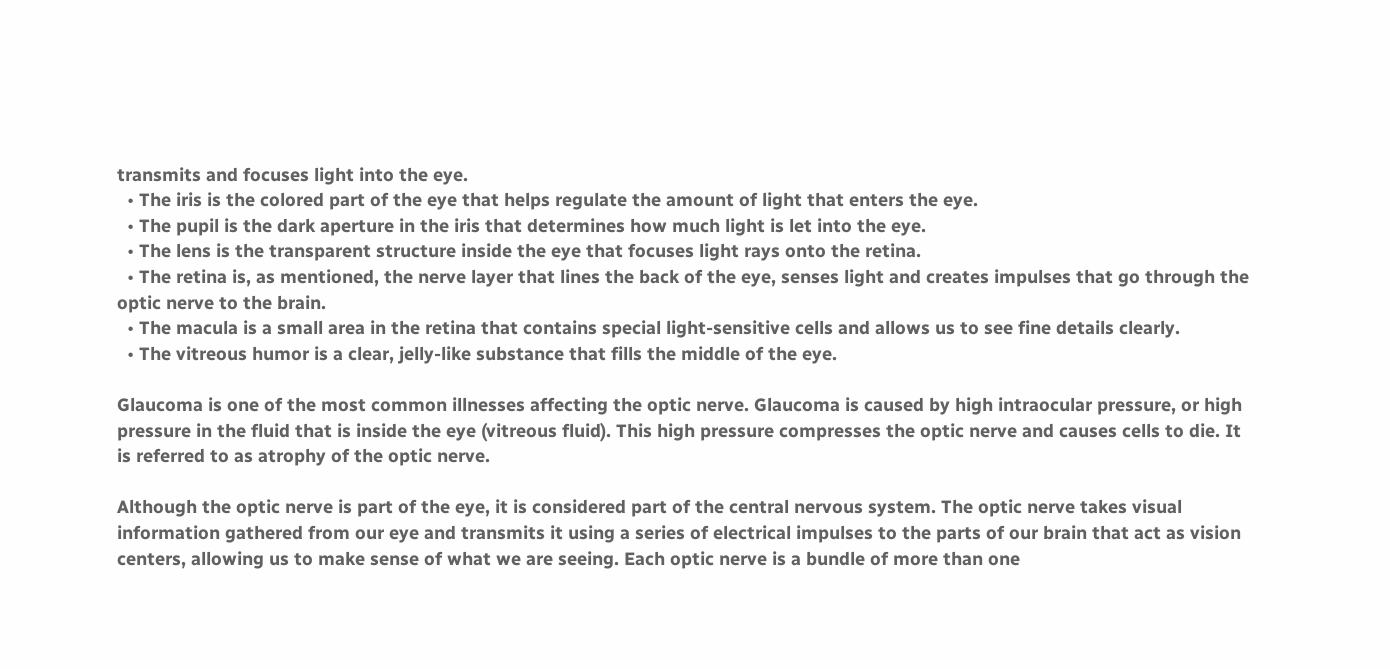transmits and focuses light into the eye.
  • The iris is the colored part of the eye that helps regulate the amount of light that enters the eye.
  • The pupil is the dark aperture in the iris that determines how much light is let into the eye.
  • The lens is the transparent structure inside the eye that focuses light rays onto the retina.
  • The retina is, as mentioned, the nerve layer that lines the back of the eye, senses light and creates impulses that go through the optic nerve to the brain.
  • The macula is a small area in the retina that contains special light-sensitive cells and allows us to see fine details clearly.
  • The vitreous humor is a clear, jelly-like substance that fills the middle of the eye.

Glaucoma is one of the most common illnesses affecting the optic nerve. Glaucoma is caused by high intraocular pressure, or high pressure in the fluid that is inside the eye (vitreous fluid). This high pressure compresses the optic nerve and causes cells to die. It is referred to as atrophy of the optic nerve.

Although the optic nerve is part of the eye, it is considered part of the central nervous system. The optic nerve takes visual information gathered from our eye and transmits it using a series of electrical impulses to the parts of our brain that act as vision centers, allowing us to make sense of what we are seeing. Each optic nerve is a bundle of more than one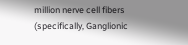million nerve cell fibers (specifically, Ganglionic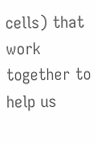cells) that work together to help us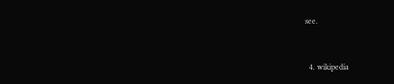see.



  4. wikipedia